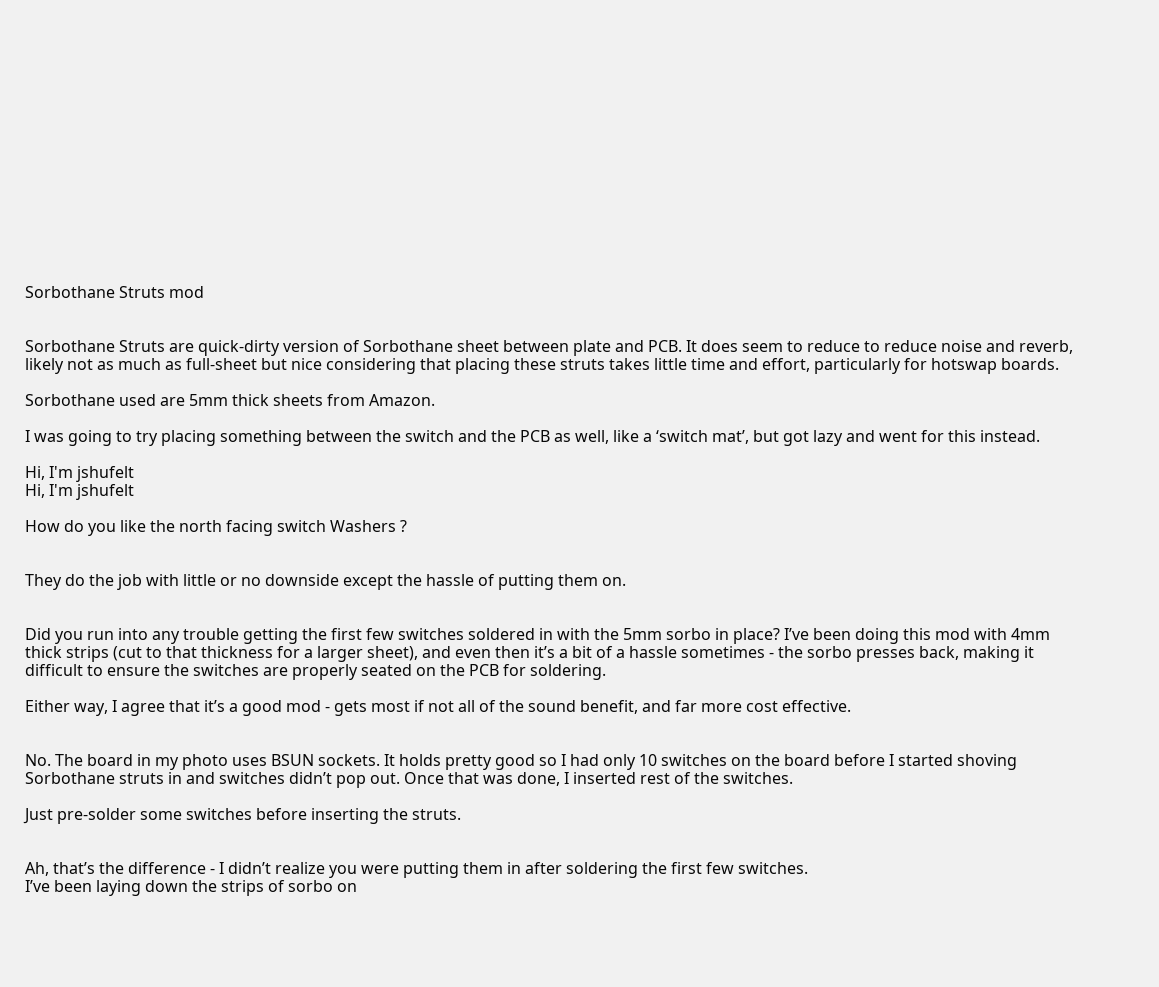Sorbothane Struts mod


Sorbothane Struts are quick-dirty version of Sorbothane sheet between plate and PCB. It does seem to reduce to reduce noise and reverb, likely not as much as full-sheet but nice considering that placing these struts takes little time and effort, particularly for hotswap boards.

Sorbothane used are 5mm thick sheets from Amazon.

I was going to try placing something between the switch and the PCB as well, like a ‘switch mat’, but got lazy and went for this instead.

Hi, I'm jshufelt
Hi, I'm jshufelt

How do you like the north facing switch Washers ?


They do the job with little or no downside except the hassle of putting them on.


Did you run into any trouble getting the first few switches soldered in with the 5mm sorbo in place? I’ve been doing this mod with 4mm thick strips (cut to that thickness for a larger sheet), and even then it’s a bit of a hassle sometimes - the sorbo presses back, making it difficult to ensure the switches are properly seated on the PCB for soldering.

Either way, I agree that it’s a good mod - gets most if not all of the sound benefit, and far more cost effective.


No. The board in my photo uses BSUN sockets. It holds pretty good so I had only 10 switches on the board before I started shoving Sorbothane struts in and switches didn’t pop out. Once that was done, I inserted rest of the switches.

Just pre-solder some switches before inserting the struts.


Ah, that’s the difference - I didn’t realize you were putting them in after soldering the first few switches.
I’ve been laying down the strips of sorbo on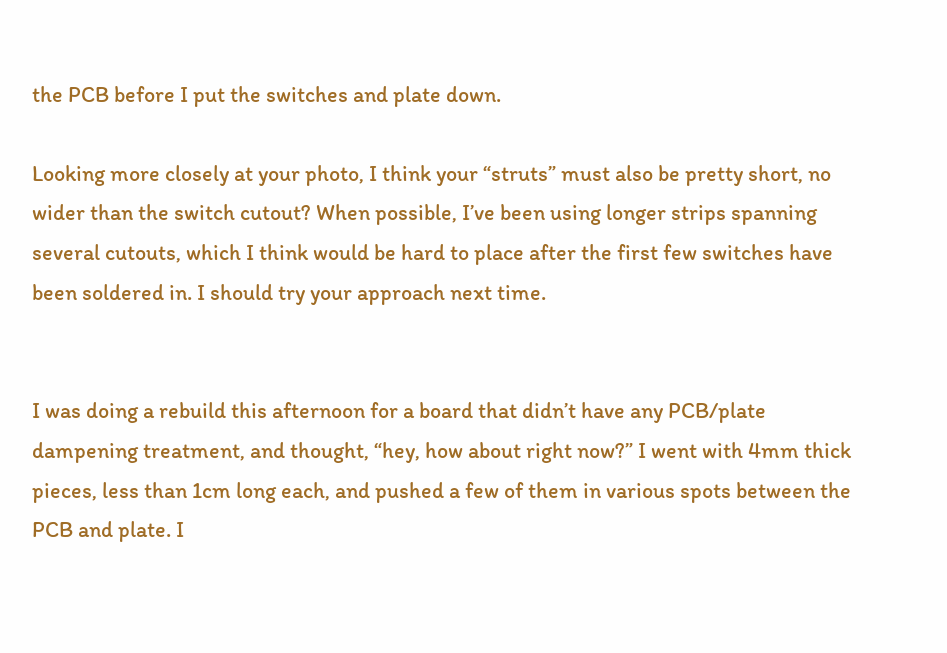the PCB before I put the switches and plate down.

Looking more closely at your photo, I think your “struts” must also be pretty short, no wider than the switch cutout? When possible, I’ve been using longer strips spanning several cutouts, which I think would be hard to place after the first few switches have been soldered in. I should try your approach next time.


I was doing a rebuild this afternoon for a board that didn’t have any PCB/plate dampening treatment, and thought, “hey, how about right now?” I went with 4mm thick pieces, less than 1cm long each, and pushed a few of them in various spots between the PCB and plate. I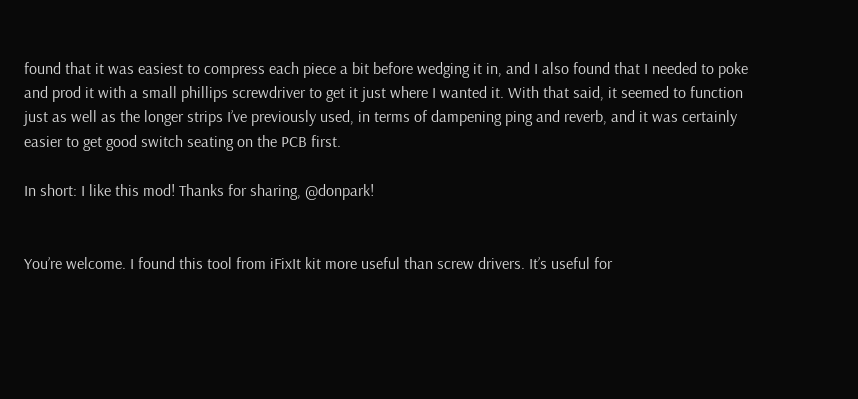found that it was easiest to compress each piece a bit before wedging it in, and I also found that I needed to poke and prod it with a small phillips screwdriver to get it just where I wanted it. With that said, it seemed to function just as well as the longer strips I’ve previously used, in terms of dampening ping and reverb, and it was certainly easier to get good switch seating on the PCB first.

In short: I like this mod! Thanks for sharing, @donpark!


You’re welcome. I found this tool from iFixIt kit more useful than screw drivers. It’s useful for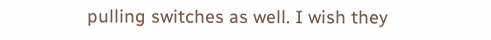pulling switches as well. I wish they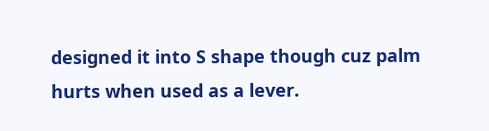designed it into S shape though cuz palm hurts when used as a lever.